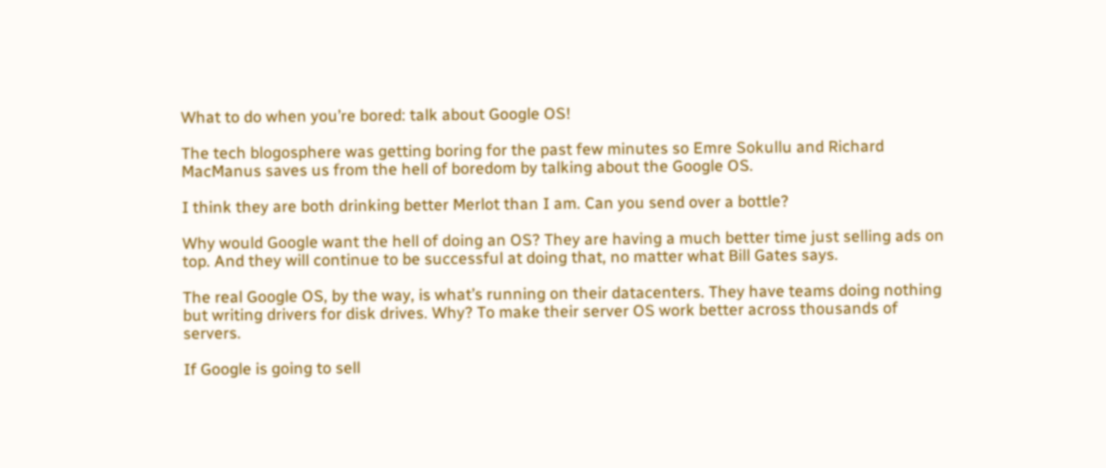What to do when you’re bored: talk about Google OS!

The tech blogosphere was getting boring for the past few minutes so Emre Sokullu and Richard MacManus saves us from the hell of boredom by talking about the Google OS.

I think they are both drinking better Merlot than I am. Can you send over a bottle?

Why would Google want the hell of doing an OS? They are having a much better time just selling ads on top. And they will continue to be successful at doing that, no matter what Bill Gates says.

The real Google OS, by the way, is what’s running on their datacenters. They have teams doing nothing but writing drivers for disk drives. Why? To make their server OS work better across thousands of servers.

If Google is going to sell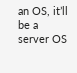an OS, it’ll be a server OS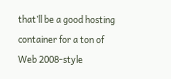that’ll be a good hosting container for a ton of Web 2008-style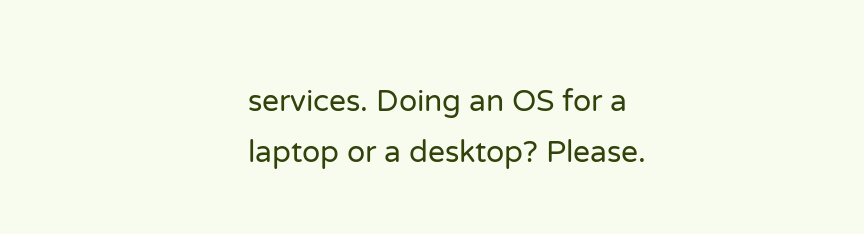services. Doing an OS for a laptop or a desktop? Please.